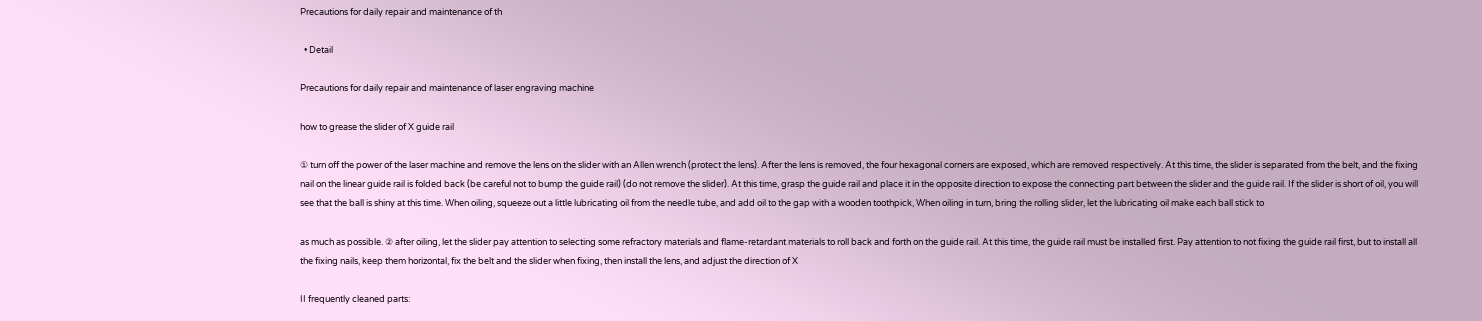Precautions for daily repair and maintenance of th

  • Detail

Precautions for daily repair and maintenance of laser engraving machine

how to grease the slider of X guide rail

① turn off the power of the laser machine and remove the lens on the slider with an Allen wrench (protect the lens). After the lens is removed, the four hexagonal corners are exposed, which are removed respectively. At this time, the slider is separated from the belt, and the fixing nail on the linear guide rail is folded back (be careful not to bump the guide rail) (do not remove the slider). At this time, grasp the guide rail and place it in the opposite direction to expose the connecting part between the slider and the guide rail. If the slider is short of oil, you will see that the ball is shiny at this time. When oiling, squeeze out a little lubricating oil from the needle tube, and add oil to the gap with a wooden toothpick, When oiling in turn, bring the rolling slider, let the lubricating oil make each ball stick to

as much as possible. ② after oiling, let the slider pay attention to selecting some refractory materials and flame-retardant materials to roll back and forth on the guide rail. At this time, the guide rail must be installed first. Pay attention to not fixing the guide rail first, but to install all the fixing nails, keep them horizontal, fix the belt and the slider when fixing, then install the lens, and adjust the direction of X

II frequently cleaned parts: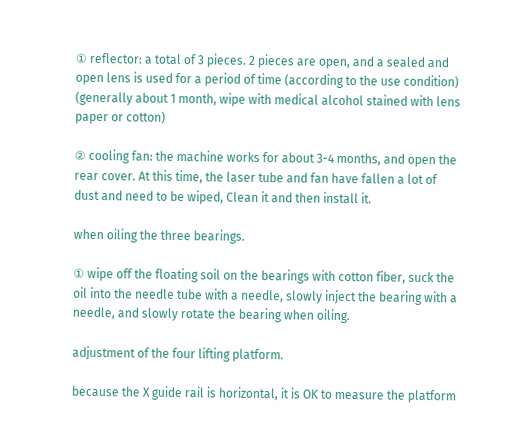① reflector: a total of 3 pieces. 2 pieces are open, and a sealed and open lens is used for a period of time (according to the use condition) (generally about 1 month, wipe with medical alcohol stained with lens paper or cotton)

② cooling fan: the machine works for about 3-4 months, and open the rear cover. At this time, the laser tube and fan have fallen a lot of dust and need to be wiped, Clean it and then install it.

when oiling the three bearings.

① wipe off the floating soil on the bearings with cotton fiber, suck the oil into the needle tube with a needle, slowly inject the bearing with a needle, and slowly rotate the bearing when oiling.

adjustment of the four lifting platform.

because the X guide rail is horizontal, it is OK to measure the platform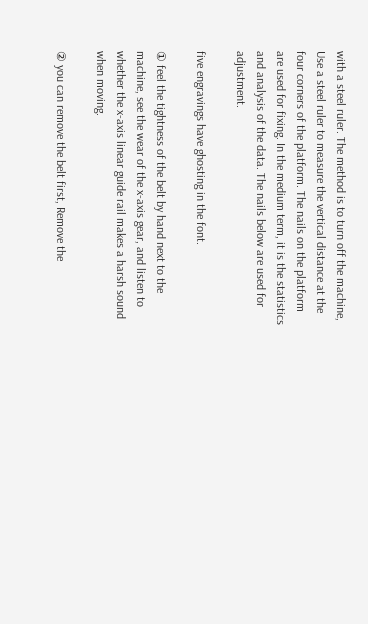with a steel ruler. The method is to turn off the machine, Use a steel ruler to measure the vertical distance at the four corners of the platform. The nails on the platform are used for fixing. In the medium term, it is the statistics and analysis of the data. The nails below are used for adjustment.

five engravings have ghosting in the font.

① feel the tightness of the belt by hand next to the machine, see the wear of the x-axis gear, and listen to whether the x-axis linear guide rail makes a harsh sound when moving.

② you can remove the belt first, Remove the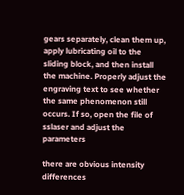gears separately, clean them up, apply lubricating oil to the sliding block, and then install the machine. Properly adjust the engraving text to see whether the same phenomenon still occurs. If so, open the file of sslaser and adjust the parameters

there are obvious intensity differences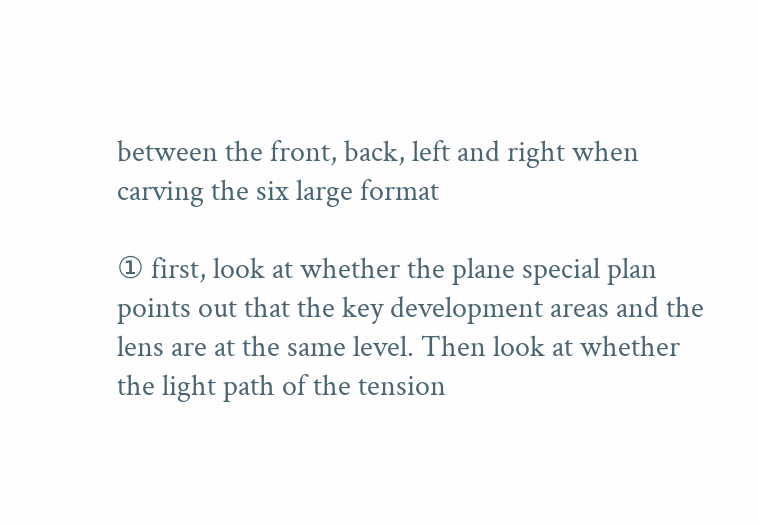between the front, back, left and right when carving the six large format

① first, look at whether the plane special plan points out that the key development areas and the lens are at the same level. Then look at whether the light path of the tension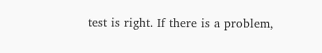test is right. If there is a problem,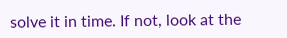solve it in time. If not, look at the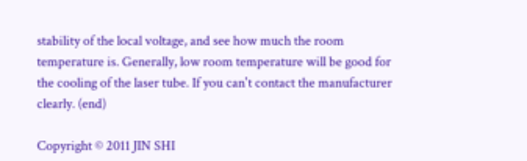stability of the local voltage, and see how much the room temperature is. Generally, low room temperature will be good for the cooling of the laser tube. If you can't contact the manufacturer clearly. (end)

Copyright © 2011 JIN SHI